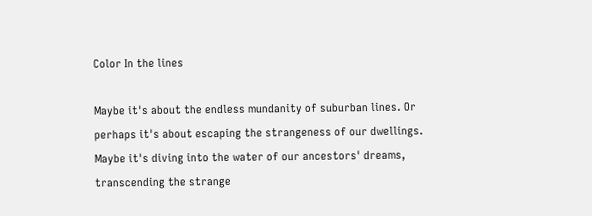Color In the lines

Maybe it's about the endless mundanity of suburban lines. Or perhaps it's about escaping the strangeness of our dwellings. Maybe it's diving into the water of our ancestors' dreams, transcending the strange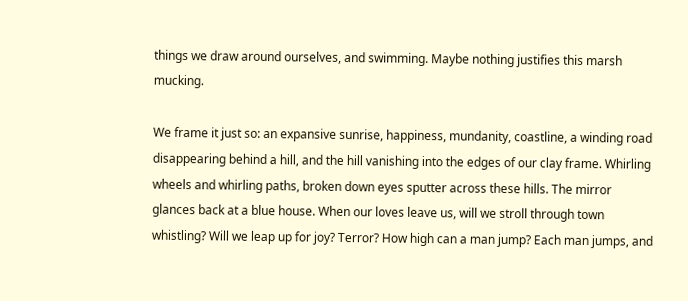things we draw around ourselves, and swimming. Maybe nothing justifies this marsh mucking.

We frame it just so: an expansive sunrise, happiness, mundanity, coastline, a winding road disappearing behind a hill, and the hill vanishing into the edges of our clay frame. Whirling wheels and whirling paths, broken down eyes sputter across these hills. The mirror glances back at a blue house. When our loves leave us, will we stroll through town whistling? Will we leap up for joy? Terror? How high can a man jump? Each man jumps, and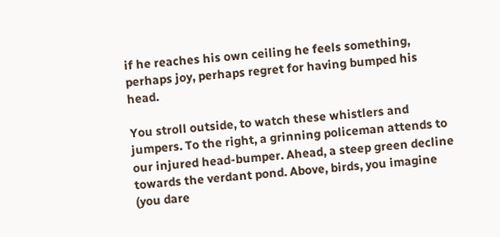if he reaches his own ceiling he feels something, perhaps joy, perhaps regret for having bumped his head.

You stroll outside, to watch these whistlers and jumpers. To the right, a grinning policeman attends to our injured head-bumper. Ahead, a steep green decline towards the verdant pond. Above, birds, you imagine (you dare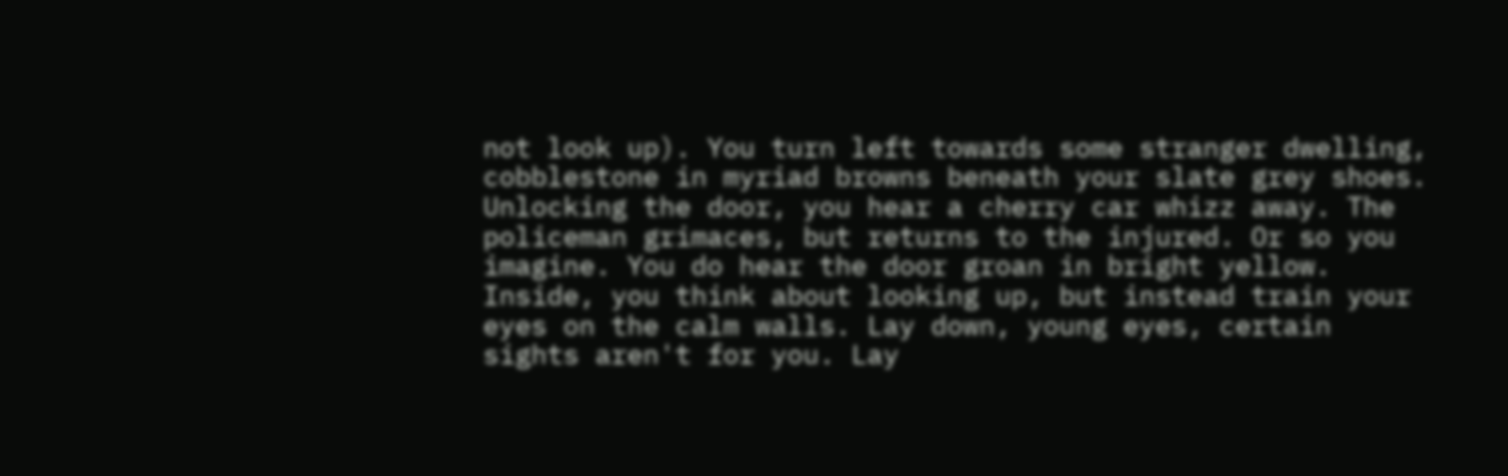not look up). You turn left towards some stranger dwelling, cobblestone in myriad browns beneath your slate grey shoes. Unlocking the door, you hear a cherry car whizz away. The policeman grimaces, but returns to the injured. Or so you imagine. You do hear the door groan in bright yellow. Inside, you think about looking up, but instead train your eyes on the calm walls. Lay down, young eyes, certain sights aren't for you. Lay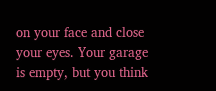on your face and close your eyes. Your garage is empty, but you think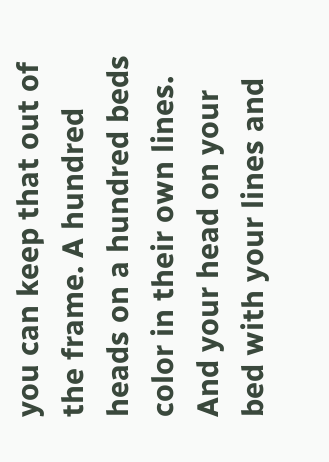you can keep that out of the frame. A hundred heads on a hundred beds color in their own lines. And your head on your bed with your lines and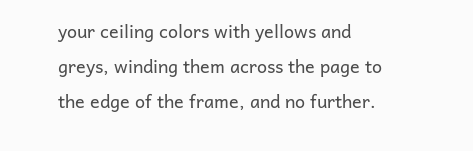your ceiling colors with yellows and greys, winding them across the page to the edge of the frame, and no further.